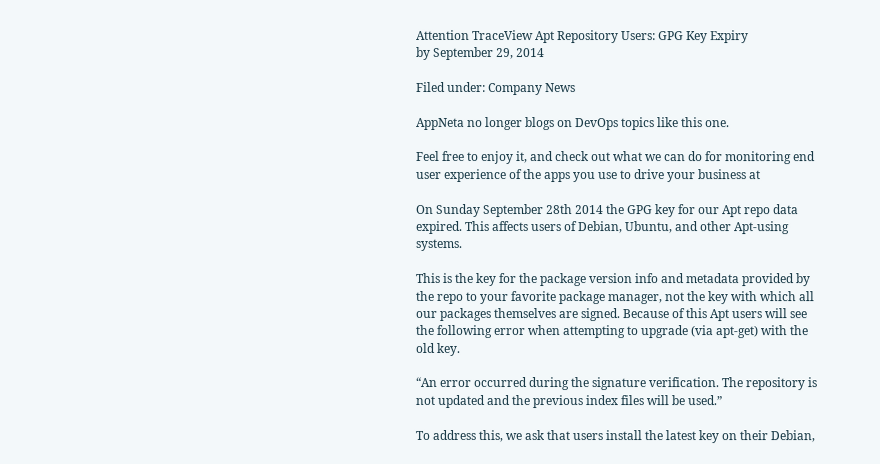Attention TraceView Apt Repository Users: GPG Key Expiry
by September 29, 2014

Filed under: Company News

AppNeta no longer blogs on DevOps topics like this one.

Feel free to enjoy it, and check out what we can do for monitoring end user experience of the apps you use to drive your business at

On Sunday September 28th 2014 the GPG key for our Apt repo data expired. This affects users of Debian, Ubuntu, and other Apt-using systems.

This is the key for the package version info and metadata provided by the repo to your favorite package manager, not the key with which all our packages themselves are signed. Because of this Apt users will see the following error when attempting to upgrade (via apt-get) with the old key.

“An error occurred during the signature verification. The repository is not updated and the previous index files will be used.”

To address this, we ask that users install the latest key on their Debian,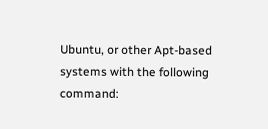Ubuntu, or other Apt-based systems with the following command: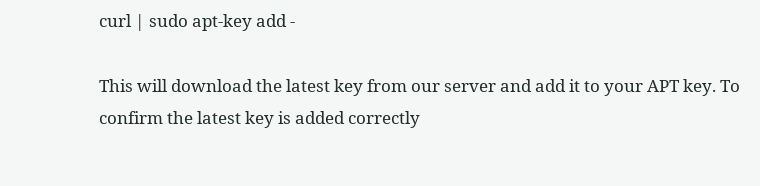curl | sudo apt-key add -

This will download the latest key from our server and add it to your APT key. To confirm the latest key is added correctly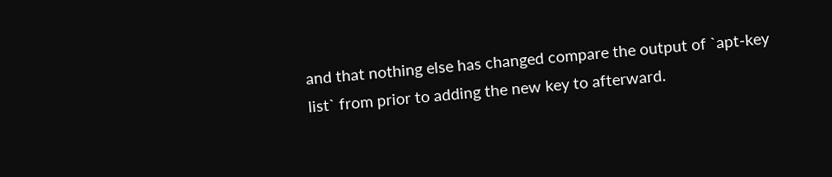and that nothing else has changed compare the output of `apt-key list` from prior to adding the new key to afterward.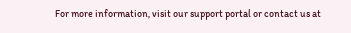For more information, visit our support portal or contact us at